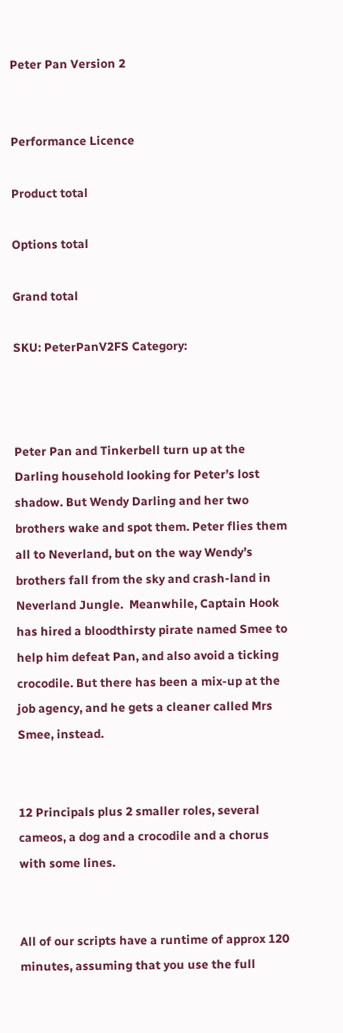Peter Pan Version 2


Performance Licence

Product total

Options total

Grand total

SKU: PeterPanV2FS Category:



Peter Pan and Tinkerbell turn up at the Darling household looking for Peter’s lost shadow. But Wendy Darling and her two brothers wake and spot them. Peter flies them all to Neverland, but on the way Wendy’s brothers fall from the sky and crash-land in Neverland Jungle.  Meanwhile, Captain Hook has hired a bloodthirsty pirate named Smee to help him defeat Pan, and also avoid a ticking crocodile. But there has been a mix-up at the job agency, and he gets a cleaner called Mrs Smee, instead.


12 Principals plus 2 smaller roles, several cameos, a dog and a crocodile and a chorus with some lines.


All of our scripts have a runtime of approx 120 minutes, assuming that you use the full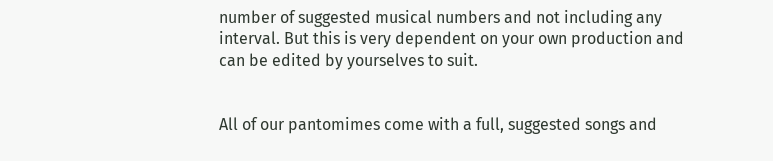number of suggested musical numbers and not including any interval. But this is very dependent on your own production and can be edited by yourselves to suit.


All of our pantomimes come with a full, suggested songs and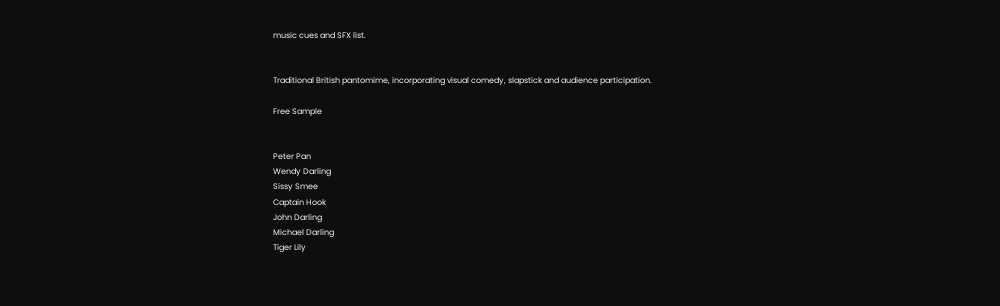music cues and SFX list.


Traditional British pantomime, incorporating visual comedy, slapstick and audience participation.

Free Sample


Peter Pan
Wendy Darling
Sissy Smee
Captain Hook
John Darling
Michael Darling
Tiger Lily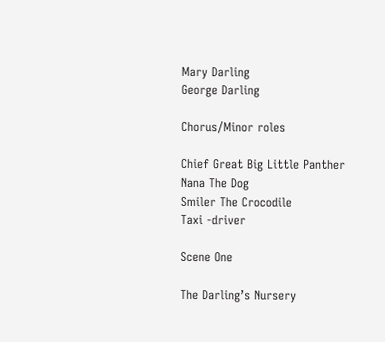Mary Darling
George Darling

Chorus/Minor roles

Chief Great Big Little Panther
Nana The Dog
Smiler The Crocodile
Taxi -driver

Scene One

The Darling’s Nursery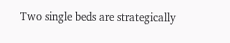Two single beds are strategically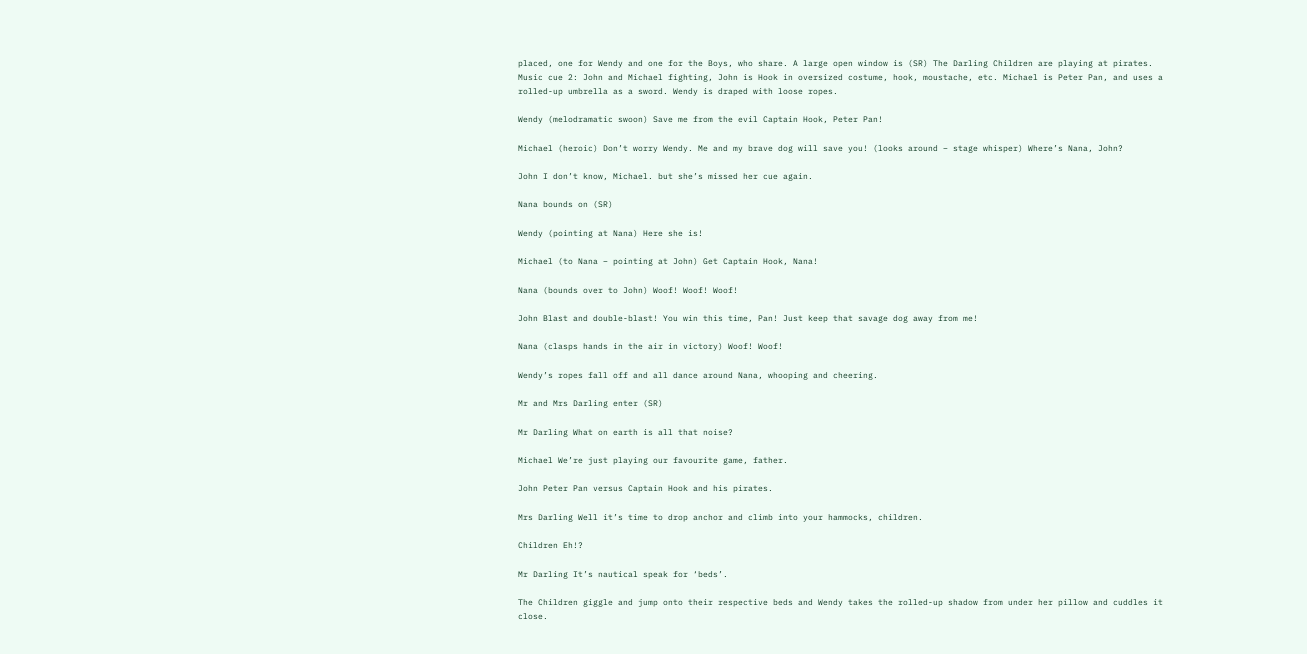placed, one for Wendy and one for the Boys, who share. A large open window is (SR) The Darling Children are playing at pirates. Music cue 2: John and Michael fighting, John is Hook in oversized costume, hook, moustache, etc. Michael is Peter Pan, and uses a rolled-up umbrella as a sword. Wendy is draped with loose ropes.

Wendy (melodramatic swoon) Save me from the evil Captain Hook, Peter Pan!

Michael (heroic) Don’t worry Wendy. Me and my brave dog will save you! (looks around – stage whisper) Where’s Nana, John?

John I don’t know, Michael. but she’s missed her cue again.

Nana bounds on (SR)

Wendy (pointing at Nana) Here she is!

Michael (to Nana – pointing at John) Get Captain Hook, Nana!

Nana (bounds over to John) Woof! Woof! Woof!

John Blast and double-blast! You win this time, Pan! Just keep that savage dog away from me!

Nana (clasps hands in the air in victory) Woof! Woof!

Wendy’s ropes fall off and all dance around Nana, whooping and cheering.

Mr and Mrs Darling enter (SR)

Mr Darling What on earth is all that noise?

Michael We’re just playing our favourite game, father.

John Peter Pan versus Captain Hook and his pirates.

Mrs Darling Well it’s time to drop anchor and climb into your hammocks, children.

Children Eh!?

Mr Darling It’s nautical speak for ‘beds’.

The Children giggle and jump onto their respective beds and Wendy takes the rolled-up shadow from under her pillow and cuddles it close.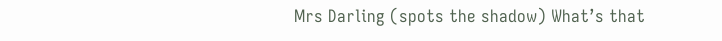Mrs Darling (spots the shadow) What’s that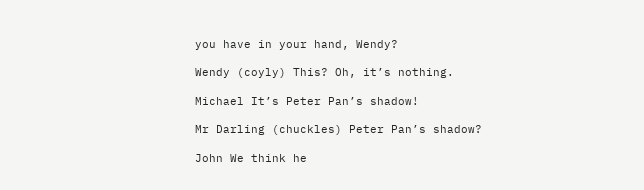you have in your hand, Wendy?

Wendy (coyly) This? Oh, it’s nothing.

Michael It’s Peter Pan’s shadow!

Mr Darling (chuckles) Peter Pan’s shadow?

John We think he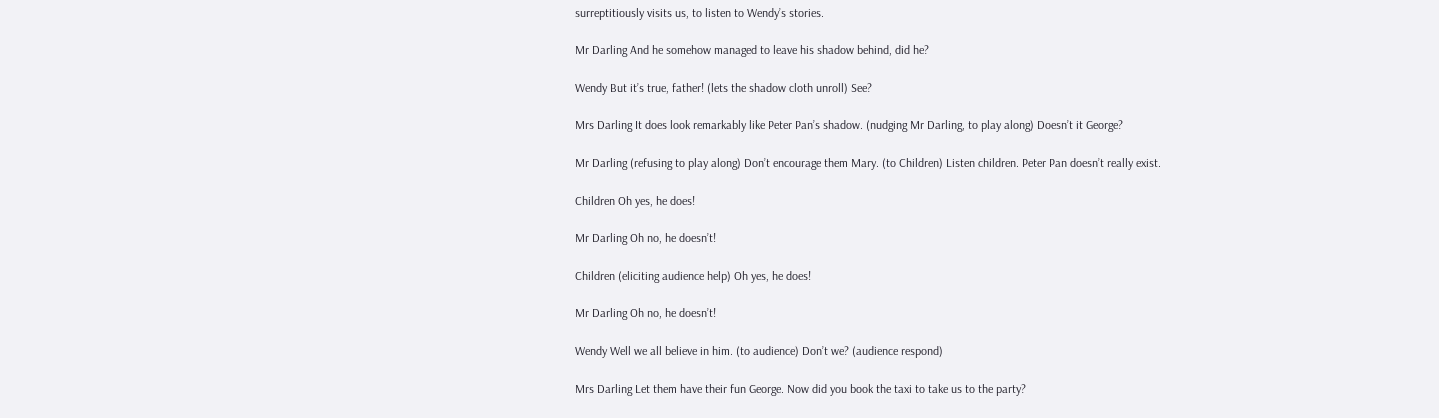surreptitiously visits us, to listen to Wendy’s stories.

Mr Darling And he somehow managed to leave his shadow behind, did he?

Wendy But it’s true, father! (lets the shadow cloth unroll) See?

Mrs Darling It does look remarkably like Peter Pan’s shadow. (nudging Mr Darling, to play along) Doesn’t it George?

Mr Darling (refusing to play along) Don’t encourage them Mary. (to Children) Listen children. Peter Pan doesn’t really exist.

Children Oh yes, he does!

Mr Darling Oh no, he doesn’t!

Children (eliciting audience help) Oh yes, he does!

Mr Darling Oh no, he doesn’t!

Wendy Well we all believe in him. (to audience) Don’t we? (audience respond)

Mrs Darling Let them have their fun George. Now did you book the taxi to take us to the party?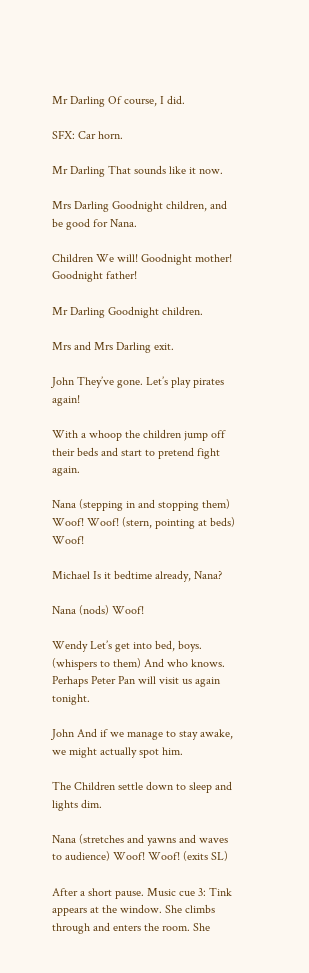Mr Darling Of course, I did.

SFX: Car horn.

Mr Darling That sounds like it now.

Mrs Darling Goodnight children, and be good for Nana.

Children We will! Goodnight mother! Goodnight father!

Mr Darling Goodnight children.

Mrs and Mrs Darling exit.

John They’ve gone. Let’s play pirates again!

With a whoop the children jump off their beds and start to pretend fight again.

Nana (stepping in and stopping them) Woof! Woof! (stern, pointing at beds) Woof!

Michael Is it bedtime already, Nana?

Nana (nods) Woof!

Wendy Let’s get into bed, boys. (whispers to them) And who knows. Perhaps Peter Pan will visit us again tonight.

John And if we manage to stay awake, we might actually spot him.

The Children settle down to sleep and lights dim.

Nana (stretches and yawns and waves to audience) Woof! Woof! (exits SL)

After a short pause. Music cue 3: Tink appears at the window. She climbs through and enters the room. She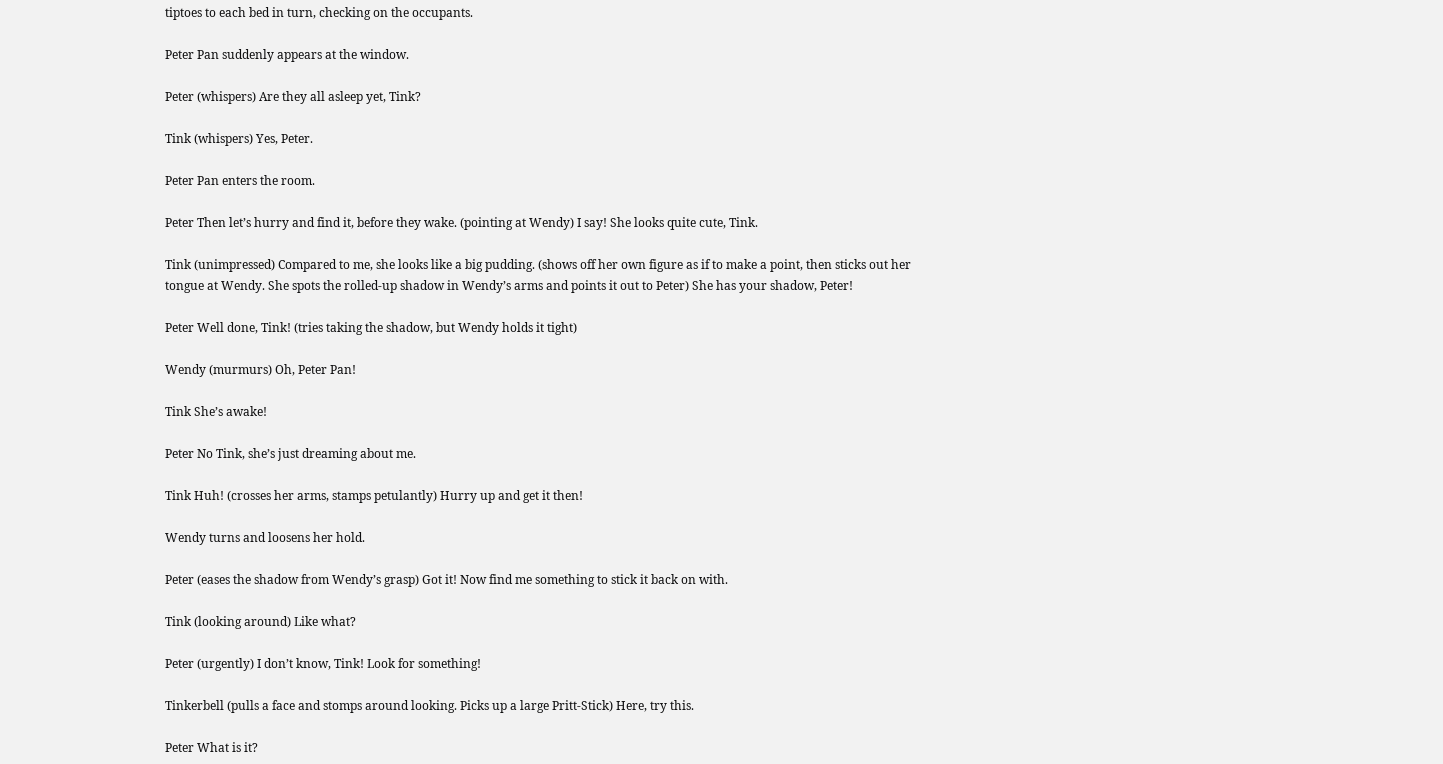tiptoes to each bed in turn, checking on the occupants.

Peter Pan suddenly appears at the window.

Peter (whispers) Are they all asleep yet, Tink?

Tink (whispers) Yes, Peter.

Peter Pan enters the room.

Peter Then let’s hurry and find it, before they wake. (pointing at Wendy) I say! She looks quite cute, Tink.

Tink (unimpressed) Compared to me, she looks like a big pudding. (shows off her own figure as if to make a point, then sticks out her tongue at Wendy. She spots the rolled-up shadow in Wendy’s arms and points it out to Peter) She has your shadow, Peter!

Peter Well done, Tink! (tries taking the shadow, but Wendy holds it tight)

Wendy (murmurs) Oh, Peter Pan!

Tink She’s awake!

Peter No Tink, she’s just dreaming about me.

Tink Huh! (crosses her arms, stamps petulantly) Hurry up and get it then!

Wendy turns and loosens her hold.

Peter (eases the shadow from Wendy’s grasp) Got it! Now find me something to stick it back on with.

Tink (looking around) Like what?

Peter (urgently) I don’t know, Tink! Look for something!

Tinkerbell (pulls a face and stomps around looking. Picks up a large Pritt-Stick) Here, try this.

Peter What is it?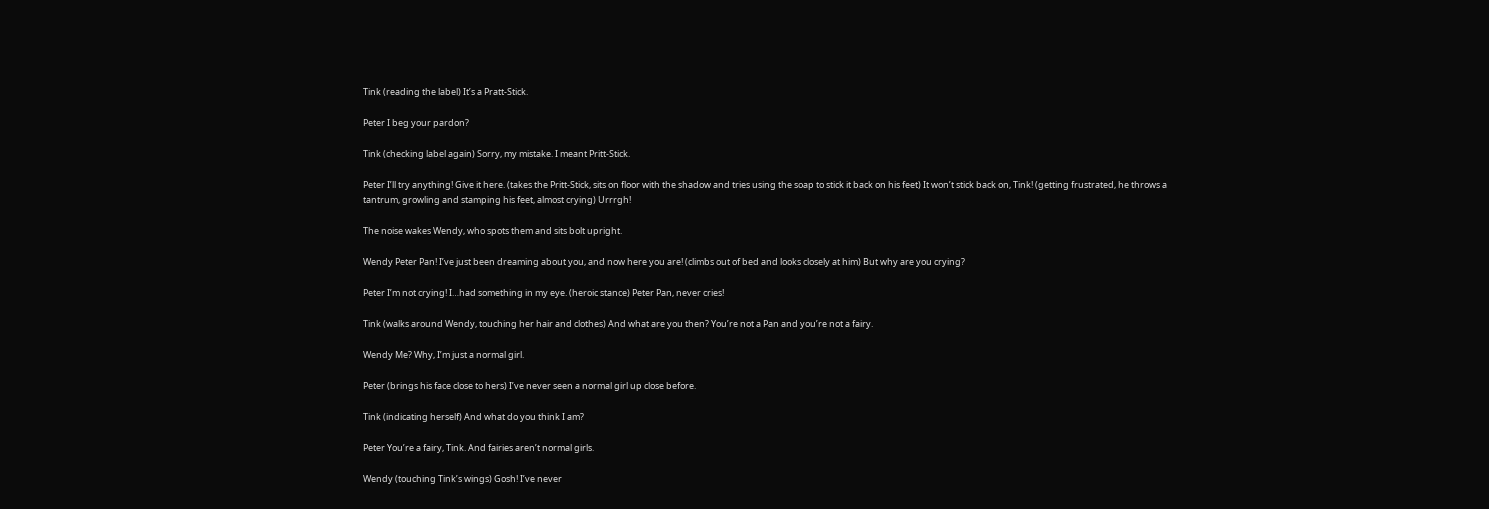Tink (reading the label) It’s a Pratt-Stick.

Peter I beg your pardon?

Tink (checking label again) Sorry, my mistake. I meant Pritt-Stick.

Peter I’ll try anything! Give it here. (takes the Pritt-Stick, sits on floor with the shadow and tries using the soap to stick it back on his feet) It won’t stick back on, Tink! (getting frustrated, he throws a tantrum, growling and stamping his feet, almost crying) Urrrgh!

The noise wakes Wendy, who spots them and sits bolt upright.

Wendy Peter Pan! I’ve just been dreaming about you, and now here you are! (climbs out of bed and looks closely at him) But why are you crying?

Peter I’m not crying! I…had something in my eye. (heroic stance) Peter Pan, never cries!

Tink (walks around Wendy, touching her hair and clothes) And what are you then? You’re not a Pan and you’re not a fairy.

Wendy Me? Why, I’m just a normal girl.

Peter (brings his face close to hers) I’ve never seen a normal girl up close before.

Tink (indicating herself) And what do you think I am?

Peter You’re a fairy, Tink. And fairies aren’t normal girls.

Wendy (touching Tink’s wings) Gosh! I’ve never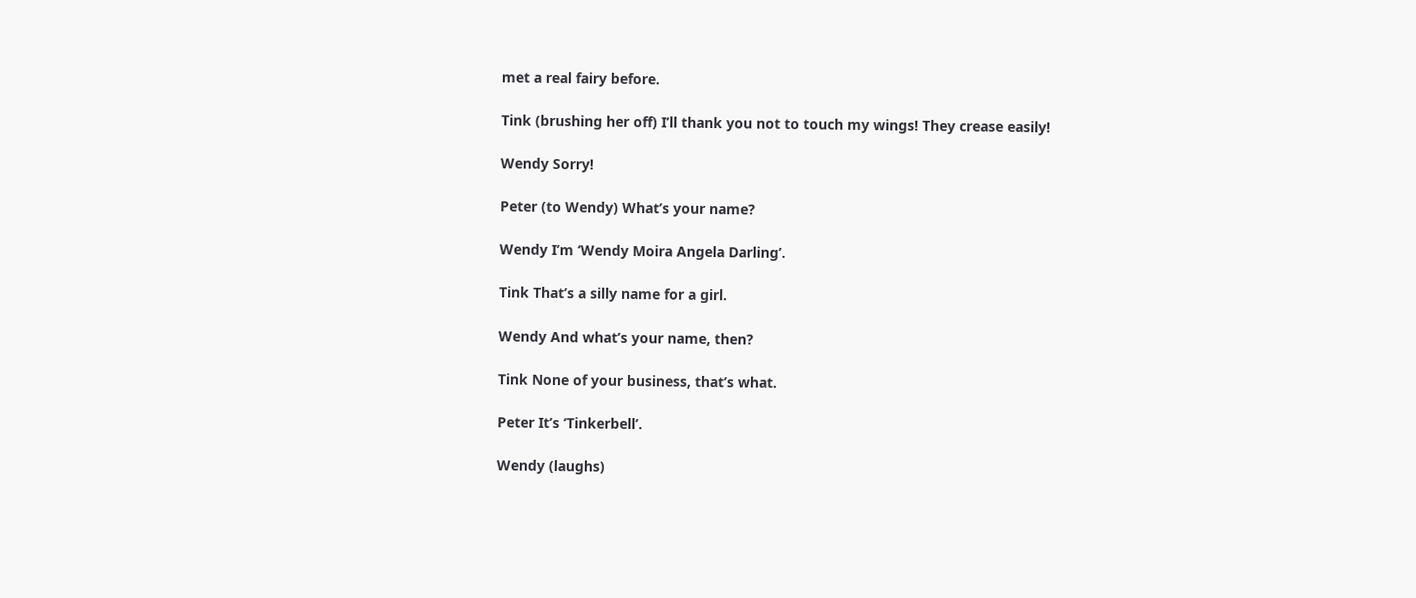met a real fairy before.

Tink (brushing her off) I’ll thank you not to touch my wings! They crease easily!

Wendy Sorry!

Peter (to Wendy) What’s your name?

Wendy I’m ‘Wendy Moira Angela Darling’.

Tink That’s a silly name for a girl.

Wendy And what’s your name, then?

Tink None of your business, that’s what.

Peter It’s ‘Tinkerbell’.

Wendy (laughs)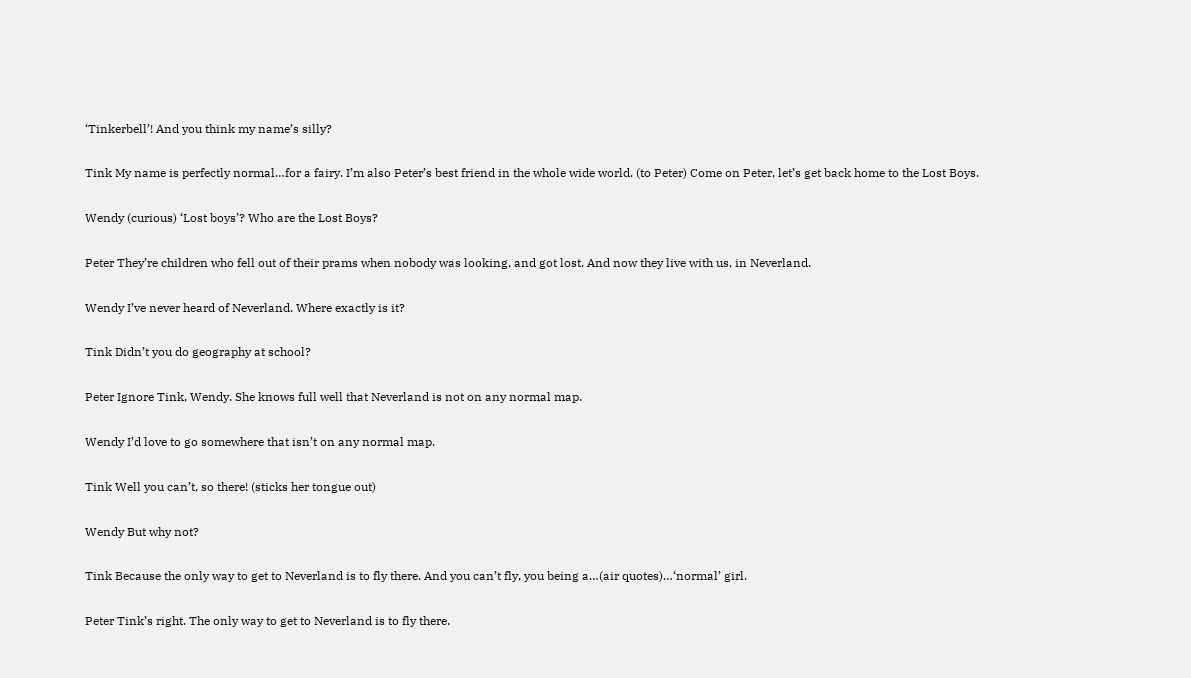‘Tinkerbell’! And you think my name’s silly?

Tink My name is perfectly normal…for a fairy. I’m also Peter’s best friend in the whole wide world. (to Peter) Come on Peter, let’s get back home to the Lost Boys.

Wendy (curious) ‘Lost boys’? Who are the Lost Boys?

Peter They’re children who fell out of their prams when nobody was looking, and got lost. And now they live with us, in Neverland.

Wendy I’ve never heard of Neverland. Where exactly is it?

Tink Didn’t you do geography at school?

Peter Ignore Tink, Wendy. She knows full well that Neverland is not on any normal map.

Wendy I’d love to go somewhere that isn’t on any normal map.

Tink Well you can’t, so there! (sticks her tongue out)

Wendy But why not?

Tink Because the only way to get to Neverland is to fly there. And you can’t fly, you being a…(air quotes)…‘normal’ girl.

Peter Tink’s right. The only way to get to Neverland is to fly there.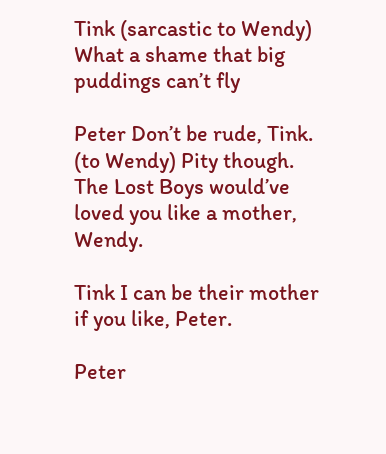Tink (sarcastic to Wendy) What a shame that big puddings can’t fly

Peter Don’t be rude, Tink. (to Wendy) Pity though. The Lost Boys would’ve loved you like a mother, Wendy.

Tink I can be their mother if you like, Peter.

Peter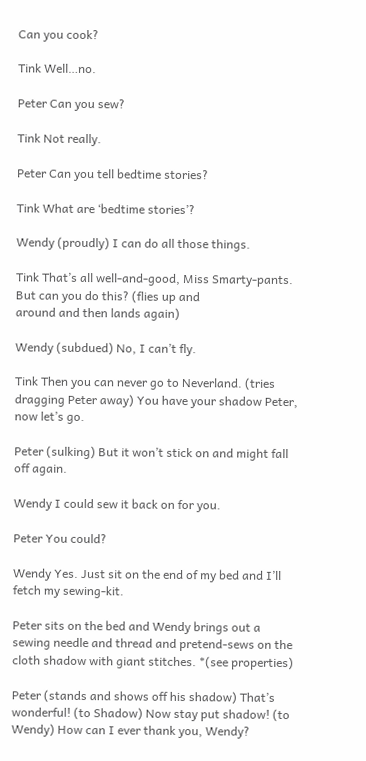Can you cook?

Tink Well…no.

Peter Can you sew?

Tink Not really.

Peter Can you tell bedtime stories?

Tink What are ‘bedtime stories’?

Wendy (proudly) I can do all those things.

Tink That’s all well-and-good, Miss Smarty-pants. But can you do this? (flies up and
around and then lands again)

Wendy (subdued) No, I can’t fly.

Tink Then you can never go to Neverland. (tries dragging Peter away) You have your shadow Peter, now let’s go.

Peter (sulking) But it won’t stick on and might fall off again.

Wendy I could sew it back on for you.

Peter You could?

Wendy Yes. Just sit on the end of my bed and I’ll fetch my sewing-kit.

Peter sits on the bed and Wendy brings out a sewing needle and thread and pretend-sews on the cloth shadow with giant stitches. *(see properties)

Peter (stands and shows off his shadow) That’s wonderful! (to Shadow) Now stay put shadow! (to Wendy) How can I ever thank you, Wendy?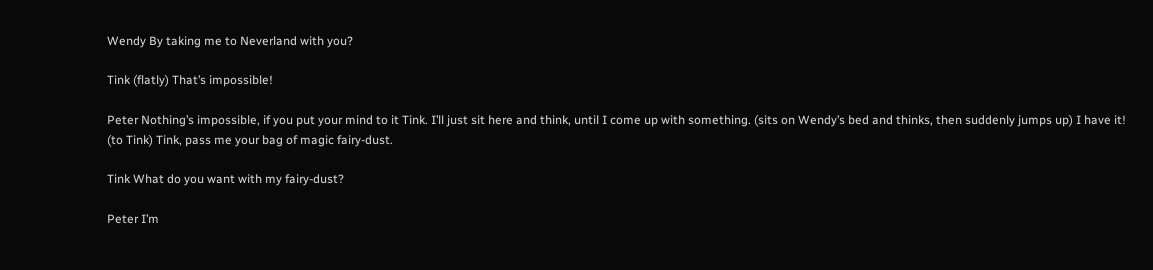Wendy By taking me to Neverland with you?

Tink (flatly) That’s impossible!

Peter Nothing’s impossible, if you put your mind to it Tink. I’ll just sit here and think, until I come up with something. (sits on Wendy’s bed and thinks, then suddenly jumps up) I have it! (to Tink) Tink, pass me your bag of magic fairy-dust.

Tink What do you want with my fairy-dust?

Peter I’m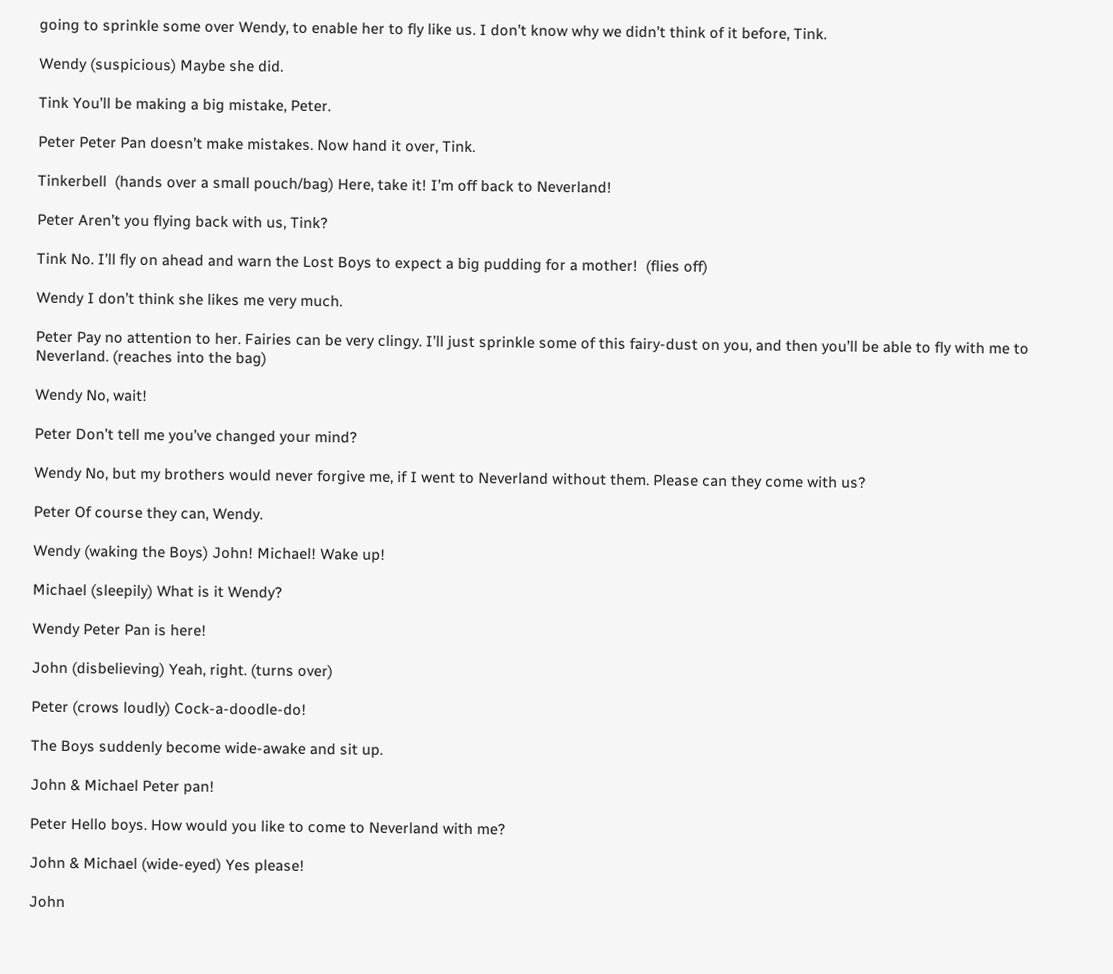going to sprinkle some over Wendy, to enable her to fly like us. I don’t know why we didn’t think of it before, Tink.

Wendy (suspicious) Maybe she did.

Tink You’ll be making a big mistake, Peter.

Peter Peter Pan doesn’t make mistakes. Now hand it over, Tink.

Tinkerbell  (hands over a small pouch/bag) Here, take it! I’m off back to Neverland!

Peter Aren’t you flying back with us, Tink?

Tink No. I’ll fly on ahead and warn the Lost Boys to expect a big pudding for a mother!  (flies off)

Wendy I don’t think she likes me very much.

Peter Pay no attention to her. Fairies can be very clingy. I’ll just sprinkle some of this fairy-dust on you, and then you’ll be able to fly with me to Neverland. (reaches into the bag)

Wendy No, wait!

Peter Don’t tell me you’ve changed your mind?

Wendy No, but my brothers would never forgive me, if I went to Neverland without them. Please can they come with us?

Peter Of course they can, Wendy.

Wendy (waking the Boys) John! Michael! Wake up!

Michael (sleepily) What is it Wendy?

Wendy Peter Pan is here!

John (disbelieving) Yeah, right. (turns over)

Peter (crows loudly) Cock-a-doodle-do!

The Boys suddenly become wide-awake and sit up.

John & Michael Peter pan!

Peter Hello boys. How would you like to come to Neverland with me?

John & Michael (wide-eyed) Yes please!

John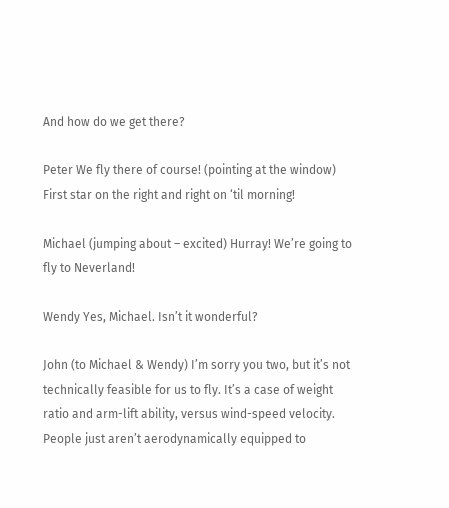And how do we get there?

Peter We fly there of course! (pointing at the window) First star on the right and right on ‘til morning!

Michael (jumping about – excited) Hurray! We’re going to fly to Neverland!

Wendy Yes, Michael. Isn’t it wonderful?

John (to Michael & Wendy) I’m sorry you two, but it’s not technically feasible for us to fly. It’s a case of weight ratio and arm-lift ability, versus wind-speed velocity. People just aren’t aerodynamically equipped to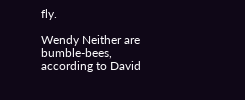fly.

Wendy Neither are bumble-bees, according to David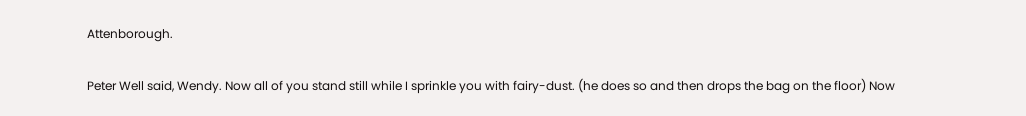Attenborough.

Peter Well said, Wendy. Now all of you stand still while I sprinkle you with fairy-dust. (he does so and then drops the bag on the floor) Now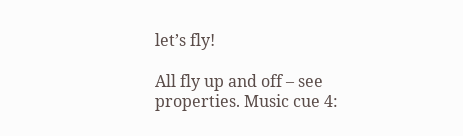let’s fly!

All fly up and off – see properties. Music cue 4: